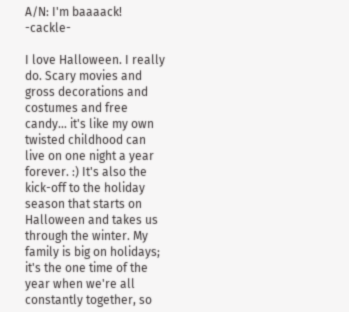A/N: I'm baaaack! -cackle-

I love Halloween. I really do. Scary movies and gross decorations and costumes and free candy... it's like my own twisted childhood can live on one night a year forever. :) It's also the kick-off to the holiday season that starts on Halloween and takes us through the winter. My family is big on holidays; it's the one time of the year when we're all constantly together, so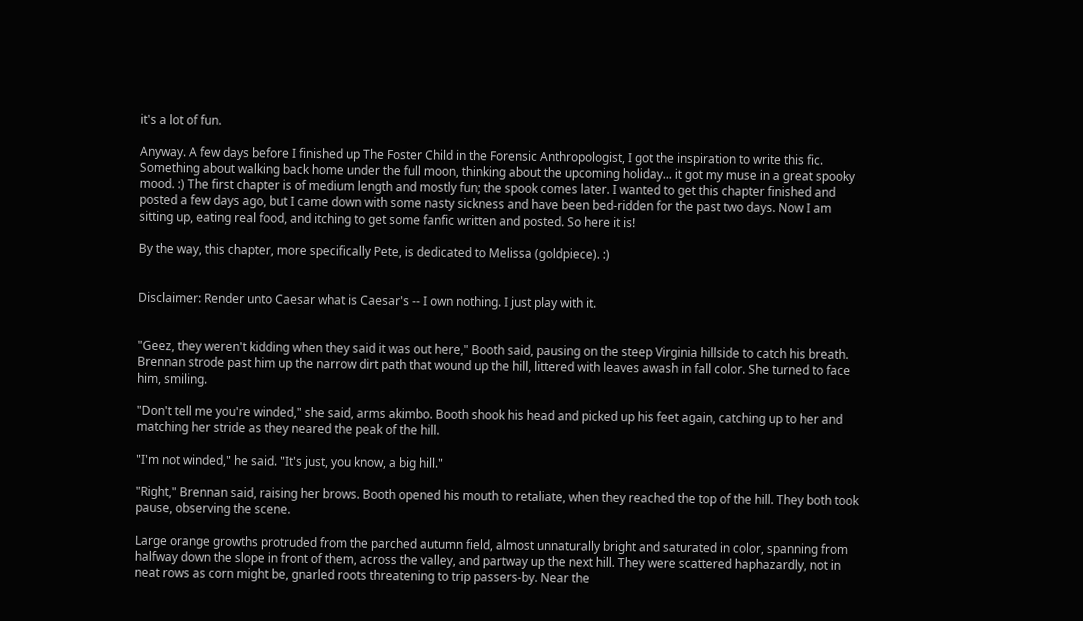it's a lot of fun.

Anyway. A few days before I finished up The Foster Child in the Forensic Anthropologist, I got the inspiration to write this fic. Something about walking back home under the full moon, thinking about the upcoming holiday... it got my muse in a great spooky mood. :) The first chapter is of medium length and mostly fun; the spook comes later. I wanted to get this chapter finished and posted a few days ago, but I came down with some nasty sickness and have been bed-ridden for the past two days. Now I am sitting up, eating real food, and itching to get some fanfic written and posted. So here it is!

By the way, this chapter, more specifically Pete, is dedicated to Melissa (goldpiece). :)


Disclaimer: Render unto Caesar what is Caesar's -- I own nothing. I just play with it.


"Geez, they weren't kidding when they said it was out here," Booth said, pausing on the steep Virginia hillside to catch his breath. Brennan strode past him up the narrow dirt path that wound up the hill, littered with leaves awash in fall color. She turned to face him, smiling.

"Don't tell me you're winded," she said, arms akimbo. Booth shook his head and picked up his feet again, catching up to her and matching her stride as they neared the peak of the hill.

"I'm not winded," he said. "It's just, you know, a big hill."

"Right," Brennan said, raising her brows. Booth opened his mouth to retaliate, when they reached the top of the hill. They both took pause, observing the scene.

Large orange growths protruded from the parched autumn field, almost unnaturally bright and saturated in color, spanning from halfway down the slope in front of them, across the valley, and partway up the next hill. They were scattered haphazardly, not in neat rows as corn might be, gnarled roots threatening to trip passers-by. Near the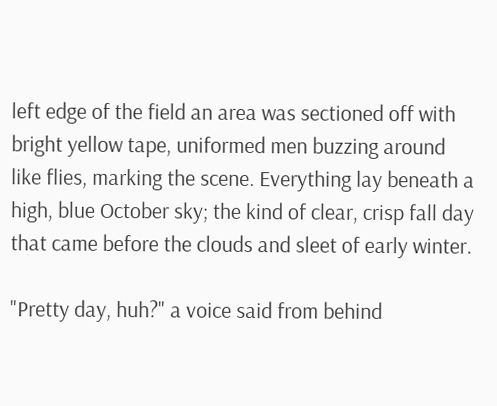left edge of the field an area was sectioned off with bright yellow tape, uniformed men buzzing around like flies, marking the scene. Everything lay beneath a high, blue October sky; the kind of clear, crisp fall day that came before the clouds and sleet of early winter.

"Pretty day, huh?" a voice said from behind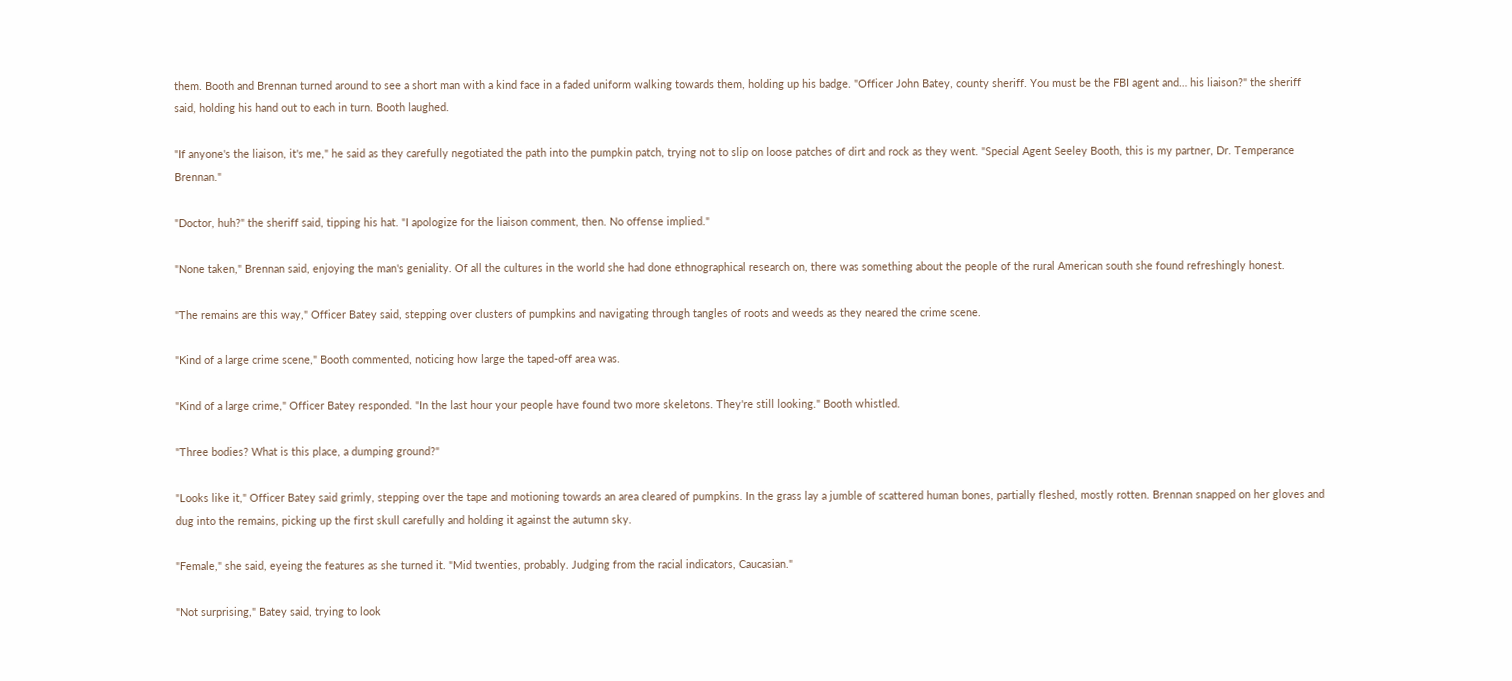them. Booth and Brennan turned around to see a short man with a kind face in a faded uniform walking towards them, holding up his badge. "Officer John Batey, county sheriff. You must be the FBI agent and… his liaison?" the sheriff said, holding his hand out to each in turn. Booth laughed.

"If anyone's the liaison, it's me," he said as they carefully negotiated the path into the pumpkin patch, trying not to slip on loose patches of dirt and rock as they went. "Special Agent Seeley Booth, this is my partner, Dr. Temperance Brennan."

"Doctor, huh?" the sheriff said, tipping his hat. "I apologize for the liaison comment, then. No offense implied."

"None taken," Brennan said, enjoying the man's geniality. Of all the cultures in the world she had done ethnographical research on, there was something about the people of the rural American south she found refreshingly honest.

"The remains are this way," Officer Batey said, stepping over clusters of pumpkins and navigating through tangles of roots and weeds as they neared the crime scene.

"Kind of a large crime scene," Booth commented, noticing how large the taped-off area was.

"Kind of a large crime," Officer Batey responded. "In the last hour your people have found two more skeletons. They're still looking." Booth whistled.

"Three bodies? What is this place, a dumping ground?"

"Looks like it," Officer Batey said grimly, stepping over the tape and motioning towards an area cleared of pumpkins. In the grass lay a jumble of scattered human bones, partially fleshed, mostly rotten. Brennan snapped on her gloves and dug into the remains, picking up the first skull carefully and holding it against the autumn sky.

"Female," she said, eyeing the features as she turned it. "Mid twenties, probably. Judging from the racial indicators, Caucasian."

"Not surprising," Batey said, trying to look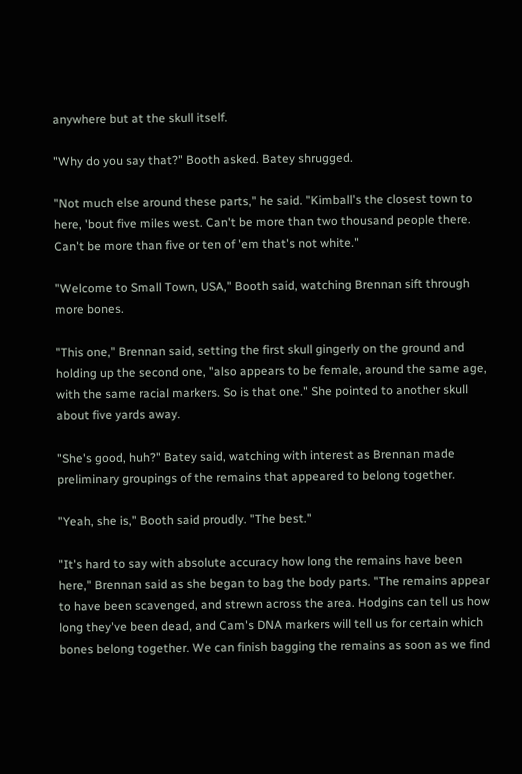anywhere but at the skull itself.

"Why do you say that?" Booth asked. Batey shrugged.

"Not much else around these parts," he said. "Kimball's the closest town to here, 'bout five miles west. Can't be more than two thousand people there. Can't be more than five or ten of 'em that's not white."

"Welcome to Small Town, USA," Booth said, watching Brennan sift through more bones.

"This one," Brennan said, setting the first skull gingerly on the ground and holding up the second one, "also appears to be female, around the same age, with the same racial markers. So is that one." She pointed to another skull about five yards away.

"She's good, huh?" Batey said, watching with interest as Brennan made preliminary groupings of the remains that appeared to belong together.

"Yeah, she is," Booth said proudly. "The best."

"It's hard to say with absolute accuracy how long the remains have been here," Brennan said as she began to bag the body parts. "The remains appear to have been scavenged, and strewn across the area. Hodgins can tell us how long they've been dead, and Cam's DNA markers will tell us for certain which bones belong together. We can finish bagging the remains as soon as we find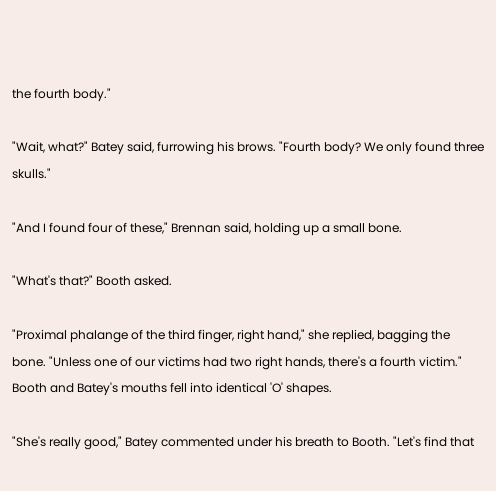the fourth body."

"Wait, what?" Batey said, furrowing his brows. "Fourth body? We only found three skulls."

"And I found four of these," Brennan said, holding up a small bone.

"What's that?" Booth asked.

"Proximal phalange of the third finger, right hand," she replied, bagging the bone. "Unless one of our victims had two right hands, there's a fourth victim." Booth and Batey's mouths fell into identical 'O' shapes.

"She's really good," Batey commented under his breath to Booth. "Let's find that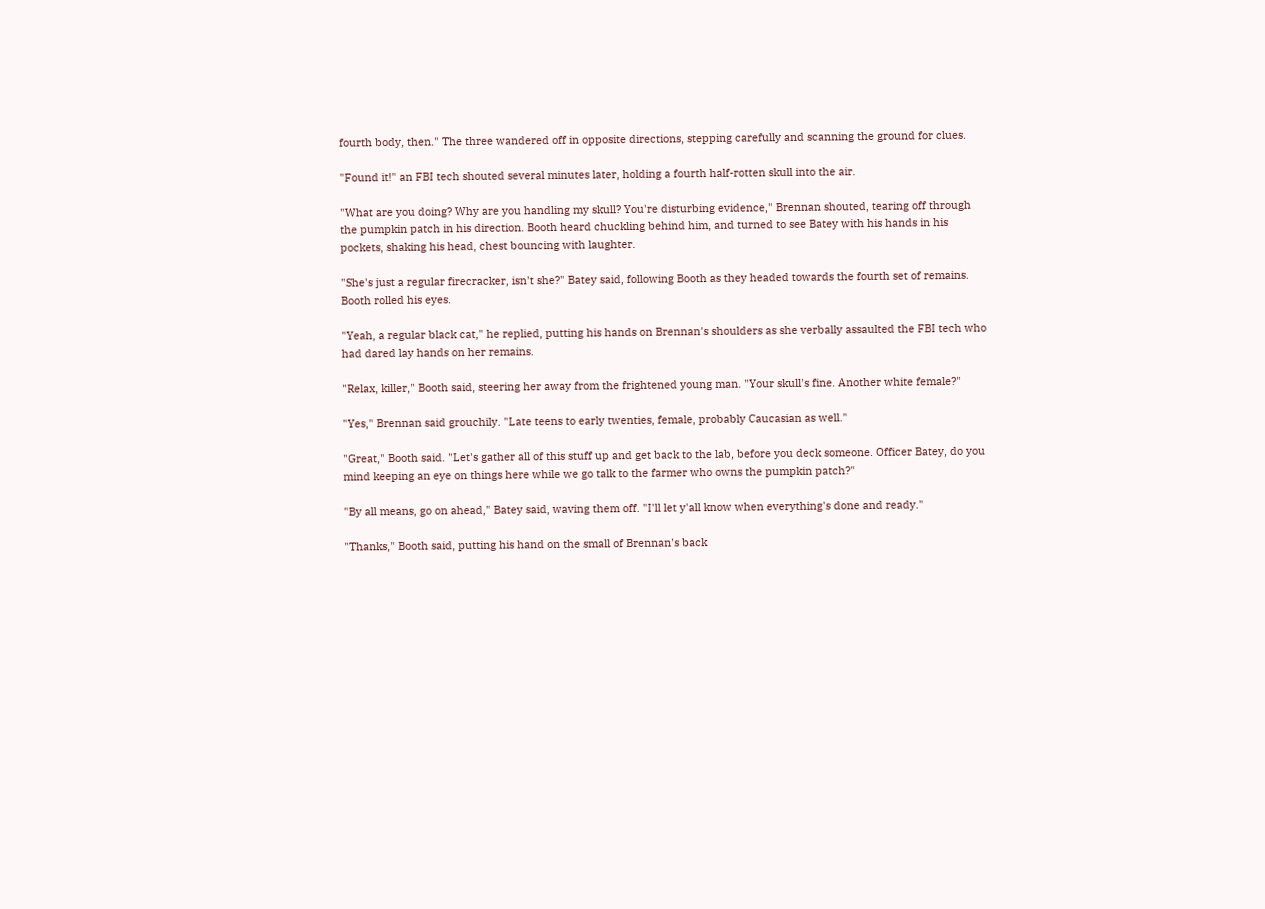fourth body, then." The three wandered off in opposite directions, stepping carefully and scanning the ground for clues.

"Found it!" an FBI tech shouted several minutes later, holding a fourth half-rotten skull into the air.

"What are you doing? Why are you handling my skull? You're disturbing evidence," Brennan shouted, tearing off through the pumpkin patch in his direction. Booth heard chuckling behind him, and turned to see Batey with his hands in his pockets, shaking his head, chest bouncing with laughter.

"She's just a regular firecracker, isn't she?" Batey said, following Booth as they headed towards the fourth set of remains. Booth rolled his eyes.

"Yeah, a regular black cat," he replied, putting his hands on Brennan's shoulders as she verbally assaulted the FBI tech who had dared lay hands on her remains.

"Relax, killer," Booth said, steering her away from the frightened young man. "Your skull's fine. Another white female?"

"Yes," Brennan said grouchily. "Late teens to early twenties, female, probably Caucasian as well."

"Great," Booth said. "Let's gather all of this stuff up and get back to the lab, before you deck someone. Officer Batey, do you mind keeping an eye on things here while we go talk to the farmer who owns the pumpkin patch?"

"By all means, go on ahead," Batey said, waving them off. "I'll let y'all know when everything's done and ready."

"Thanks," Booth said, putting his hand on the small of Brennan's back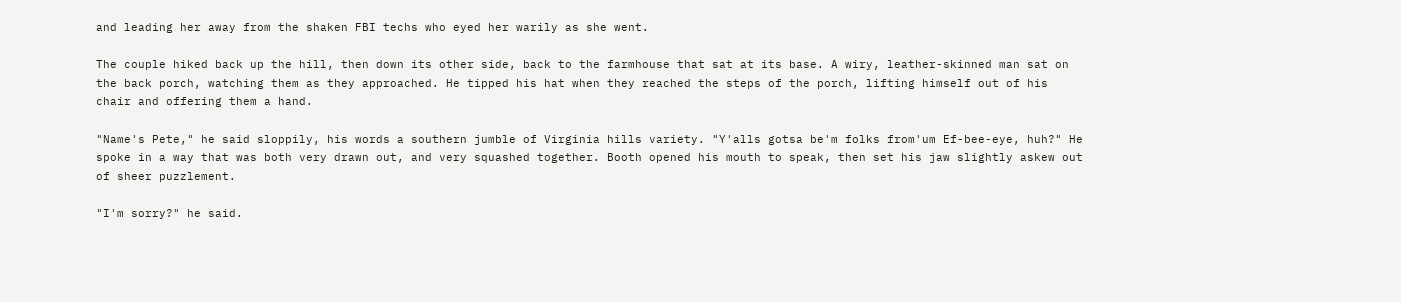and leading her away from the shaken FBI techs who eyed her warily as she went.

The couple hiked back up the hill, then down its other side, back to the farmhouse that sat at its base. A wiry, leather-skinned man sat on the back porch, watching them as they approached. He tipped his hat when they reached the steps of the porch, lifting himself out of his chair and offering them a hand.

"Name's Pete," he said sloppily, his words a southern jumble of Virginia hills variety. "Y'alls gotsa be'm folks from'um Ef-bee-eye, huh?" He spoke in a way that was both very drawn out, and very squashed together. Booth opened his mouth to speak, then set his jaw slightly askew out of sheer puzzlement.

"I'm sorry?" he said.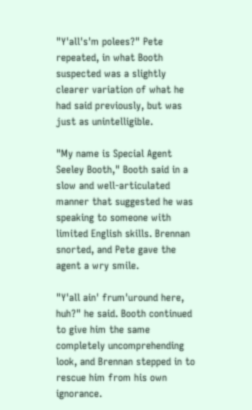"Y'all's'm polees?" Pete repeated, in what Booth suspected was a slightly clearer variation of what he had said previously, but was just as unintelligible.

"My name is Special Agent Seeley Booth," Booth said in a slow and well-articulated manner that suggested he was speaking to someone with limited English skills. Brennan snorted, and Pete gave the agent a wry smile.

"Y'all ain' frum'uround here, huh?" he said. Booth continued to give him the same completely uncomprehending look, and Brennan stepped in to rescue him from his own ignorance.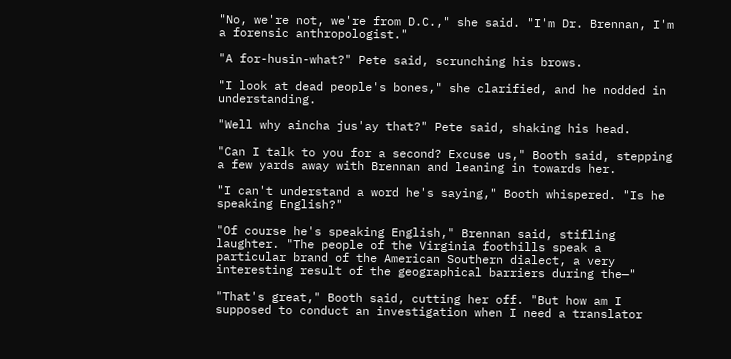"No, we're not, we're from D.C.," she said. "I'm Dr. Brennan, I'm a forensic anthropologist."

"A for-husin-what?" Pete said, scrunching his brows.

"I look at dead people's bones," she clarified, and he nodded in understanding.

"Well why aincha jus'ay that?" Pete said, shaking his head.

"Can I talk to you for a second? Excuse us," Booth said, stepping a few yards away with Brennan and leaning in towards her.

"I can't understand a word he's saying," Booth whispered. "Is he speaking English?"

"Of course he's speaking English," Brennan said, stifling laughter. "The people of the Virginia foothills speak a particular brand of the American Southern dialect, a very interesting result of the geographical barriers during the—"

"That's great," Booth said, cutting her off. "But how am I supposed to conduct an investigation when I need a translator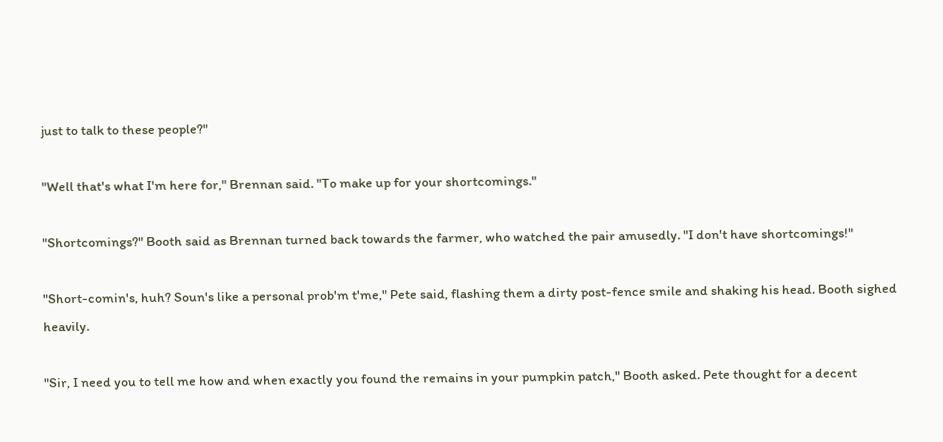just to talk to these people?"

"Well that's what I'm here for," Brennan said. "To make up for your shortcomings."

"Shortcomings?" Booth said as Brennan turned back towards the farmer, who watched the pair amusedly. "I don't have shortcomings!"

"Short-comin's, huh? Soun's like a personal prob'm t'me," Pete said, flashing them a dirty post-fence smile and shaking his head. Booth sighed heavily.

"Sir, I need you to tell me how and when exactly you found the remains in your pumpkin patch," Booth asked. Pete thought for a decent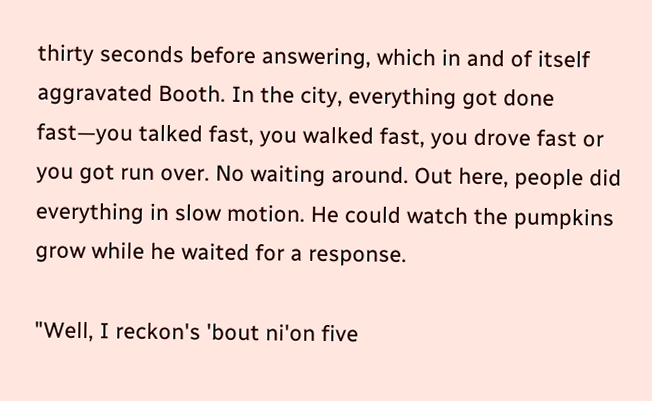thirty seconds before answering, which in and of itself aggravated Booth. In the city, everything got done fast—you talked fast, you walked fast, you drove fast or you got run over. No waiting around. Out here, people did everything in slow motion. He could watch the pumpkins grow while he waited for a response.

"Well, I reckon's 'bout ni'on five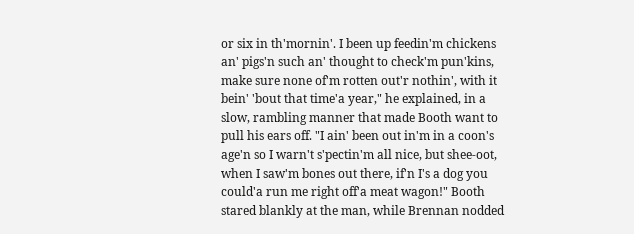or six in th'mornin'. I been up feedin'm chickens an' pigs'n such an' thought to check'm pun'kins, make sure none of'm rotten out'r nothin', with it bein' 'bout that time'a year," he explained, in a slow, rambling manner that made Booth want to pull his ears off. "I ain' been out in'm in a coon's age'n so I warn't s'pectin'm all nice, but shee-oot, when I saw'm bones out there, if'n I's a dog you could'a run me right off'a meat wagon!" Booth stared blankly at the man, while Brennan nodded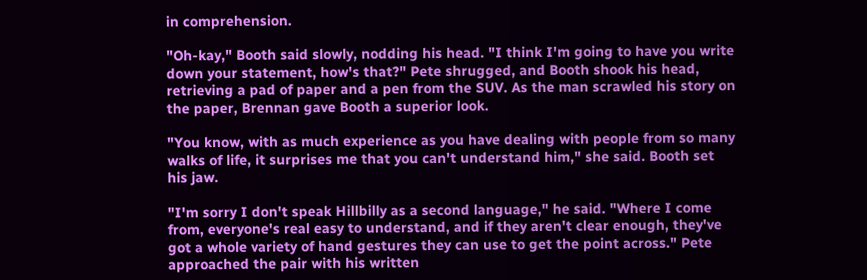in comprehension.

"Oh-kay," Booth said slowly, nodding his head. "I think I'm going to have you write down your statement, how's that?" Pete shrugged, and Booth shook his head, retrieving a pad of paper and a pen from the SUV. As the man scrawled his story on the paper, Brennan gave Booth a superior look.

"You know, with as much experience as you have dealing with people from so many walks of life, it surprises me that you can't understand him," she said. Booth set his jaw.

"I'm sorry I don't speak Hillbilly as a second language," he said. "Where I come from, everyone's real easy to understand, and if they aren't clear enough, they've got a whole variety of hand gestures they can use to get the point across." Pete approached the pair with his written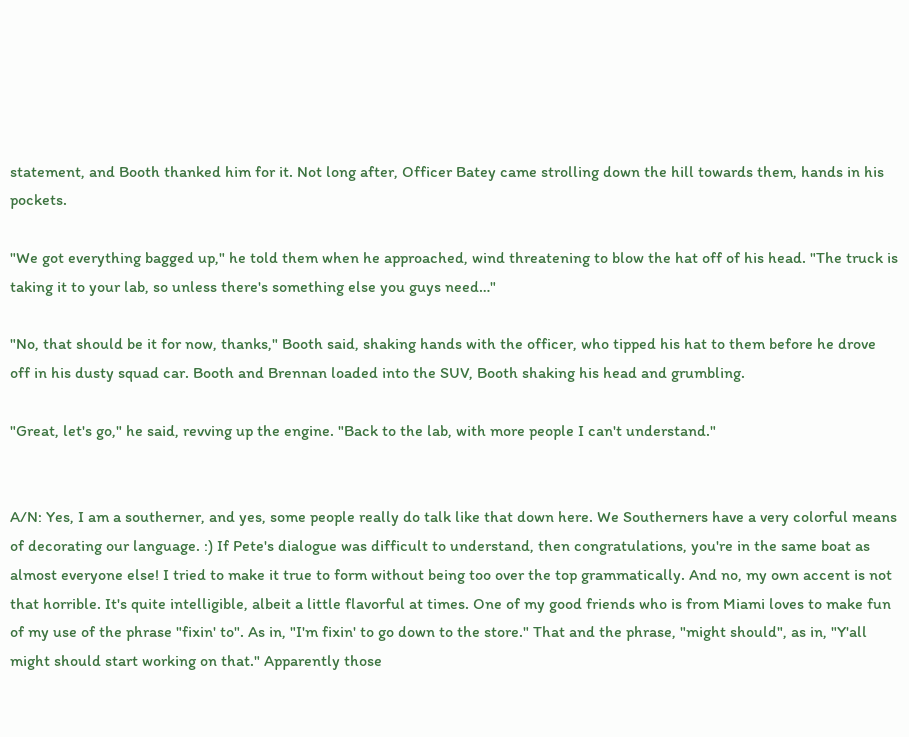statement, and Booth thanked him for it. Not long after, Officer Batey came strolling down the hill towards them, hands in his pockets.

"We got everything bagged up," he told them when he approached, wind threatening to blow the hat off of his head. "The truck is taking it to your lab, so unless there's something else you guys need…"

"No, that should be it for now, thanks," Booth said, shaking hands with the officer, who tipped his hat to them before he drove off in his dusty squad car. Booth and Brennan loaded into the SUV, Booth shaking his head and grumbling.

"Great, let's go," he said, revving up the engine. "Back to the lab, with more people I can't understand."


A/N: Yes, I am a southerner, and yes, some people really do talk like that down here. We Southerners have a very colorful means of decorating our language. :) If Pete's dialogue was difficult to understand, then congratulations, you're in the same boat as almost everyone else! I tried to make it true to form without being too over the top grammatically. And no, my own accent is not that horrible. It's quite intelligible, albeit a little flavorful at times. One of my good friends who is from Miami loves to make fun of my use of the phrase "fixin' to". As in, "I'm fixin' to go down to the store." That and the phrase, "might should", as in, "Y'all might should start working on that." Apparently those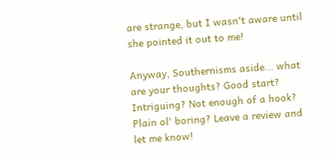are strange, but I wasn't aware until she pointed it out to me!

Anyway, Southernisms aside... what are your thoughts? Good start? Intriguing? Not enough of a hook? Plain ol' boring? Leave a review and let me know!